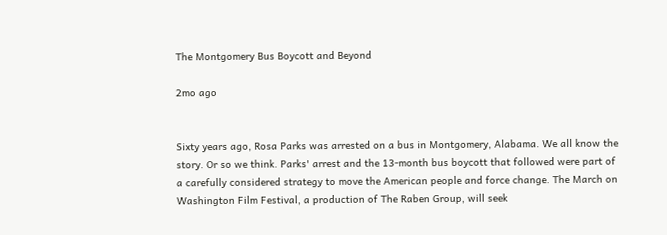The Montgomery Bus Boycott and Beyond

2mo ago


Sixty years ago, Rosa Parks was arrested on a bus in Montgomery, Alabama. We all know the story. Or so we think. Parks' arrest and the 13-month bus boycott that followed were part of a carefully considered strategy to move the American people and force change. The March on Washington Film Festival, a production of The Raben Group, will seek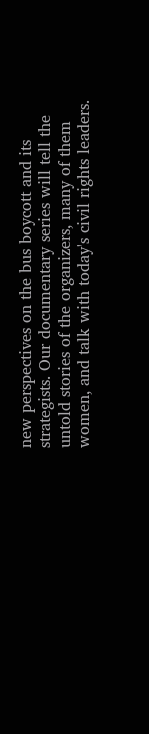new perspectives on the bus boycott and its strategists. Our documentary series will tell the untold stories of the organizers, many of them women, and talk with today's civil rights leaders.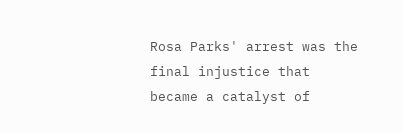Rosa Parks' arrest was the final injustice that became a catalyst of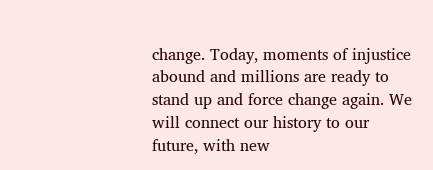change. Today, moments of injustice abound and millions are ready to stand up and force change again. We will connect our history to our future, with new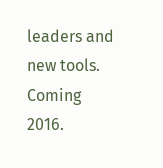leaders and new tools. Coming 2016.